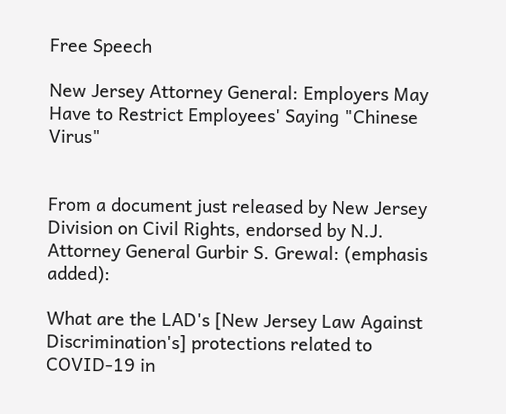Free Speech

New Jersey Attorney General: Employers May Have to Restrict Employees' Saying "Chinese Virus"


From a document just released by New Jersey Division on Civil Rights, endorsed by N.J. Attorney General Gurbir S. Grewal: (emphasis added):

What are the LAD's [New Jersey Law Against Discrimination's] protections related to COVID-19 in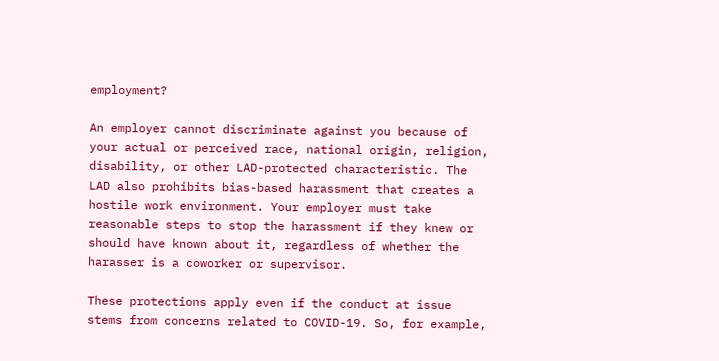employment?

An employer cannot discriminate against you because of your actual or perceived race, national origin, religion, disability, or other LAD-protected characteristic. The LAD also prohibits bias-based harassment that creates a hostile work environment. Your employer must take reasonable steps to stop the harassment if they knew or should have known about it, regardless of whether the harasser is a coworker or supervisor.

These protections apply even if the conduct at issue stems from concerns related to COVID-19. So, for example,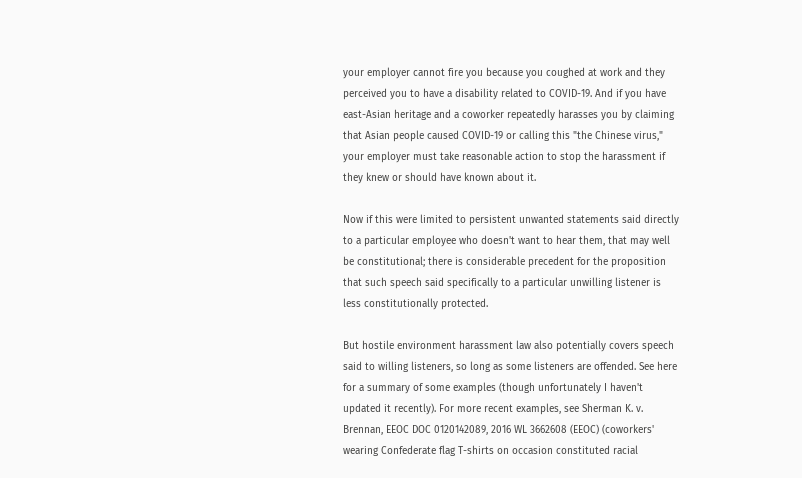your employer cannot fire you because you coughed at work and they perceived you to have a disability related to COVID-19. And if you have east-Asian heritage and a coworker repeatedly harasses you by claiming that Asian people caused COVID-19 or calling this "the Chinese virus," your employer must take reasonable action to stop the harassment if they knew or should have known about it.

Now if this were limited to persistent unwanted statements said directly to a particular employee who doesn't want to hear them, that may well be constitutional; there is considerable precedent for the proposition that such speech said specifically to a particular unwilling listener is less constitutionally protected.

But hostile environment harassment law also potentially covers speech said to willing listeners, so long as some listeners are offended. See here for a summary of some examples (though unfortunately I haven't updated it recently). For more recent examples, see Sherman K. v. Brennan, EEOC DOC 0120142089, 2016 WL 3662608 (EEOC) (coworkers' wearing Confederate flag T-shirts on occasion constituted racial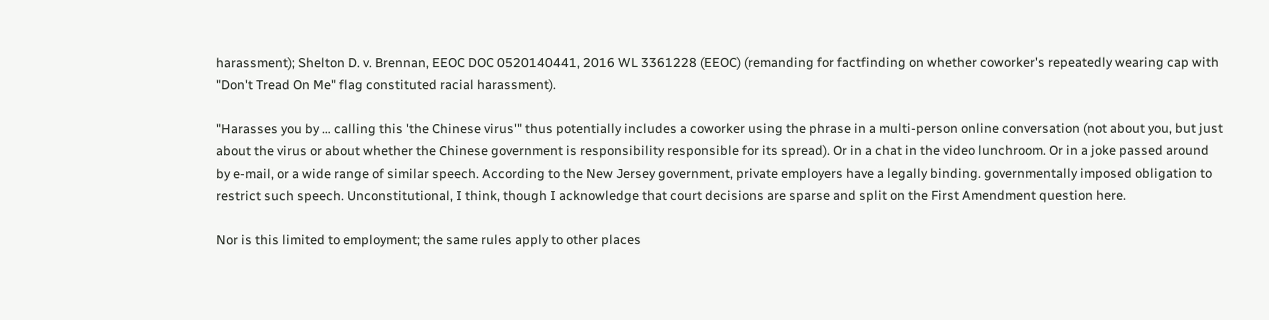harassment); Shelton D. v. Brennan, EEOC DOC 0520140441, 2016 WL 3361228 (EEOC) (remanding for factfinding on whether coworker's repeatedly wearing cap with "Don't Tread On Me" flag constituted racial harassment).

"Harasses you by … calling this 'the Chinese virus'" thus potentially includes a coworker using the phrase in a multi-person online conversation (not about you, but just about the virus or about whether the Chinese government is responsibility responsible for its spread). Or in a chat in the video lunchroom. Or in a joke passed around by e-mail, or a wide range of similar speech. According to the New Jersey government, private employers have a legally binding. governmentally imposed obligation to restrict such speech. Unconstitutional, I think, though I acknowledge that court decisions are sparse and split on the First Amendment question here.

Nor is this limited to employment; the same rules apply to other places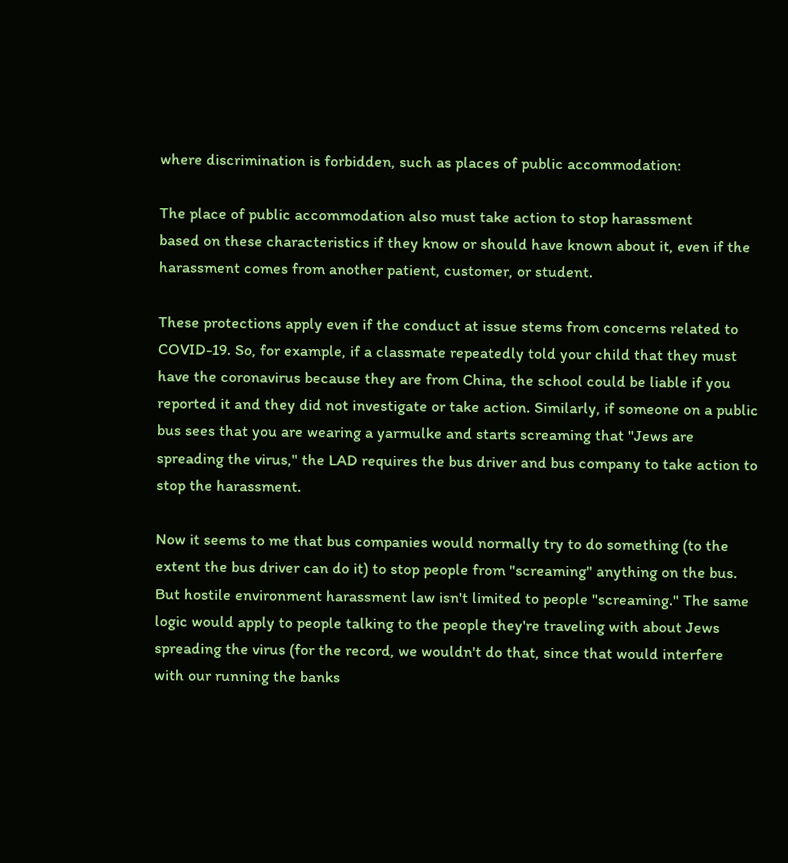where discrimination is forbidden, such as places of public accommodation:

The place of public accommodation also must take action to stop harassment
based on these characteristics if they know or should have known about it, even if the harassment comes from another patient, customer, or student.

These protections apply even if the conduct at issue stems from concerns related to COVID-19. So, for example, if a classmate repeatedly told your child that they must have the coronavirus because they are from China, the school could be liable if you reported it and they did not investigate or take action. Similarly, if someone on a public bus sees that you are wearing a yarmulke and starts screaming that "Jews are spreading the virus," the LAD requires the bus driver and bus company to take action to stop the harassment.

Now it seems to me that bus companies would normally try to do something (to the extent the bus driver can do it) to stop people from "screaming" anything on the bus. But hostile environment harassment law isn't limited to people "screaming." The same logic would apply to people talking to the people they're traveling with about Jews spreading the virus (for the record, we wouldn't do that, since that would interfere with our running the banks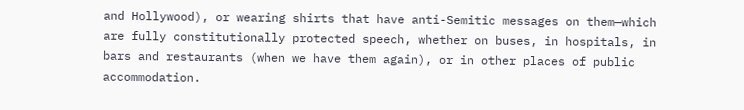and Hollywood), or wearing shirts that have anti-Semitic messages on them—which are fully constitutionally protected speech, whether on buses, in hospitals, in bars and restaurants (when we have them again), or in other places of public accommodation.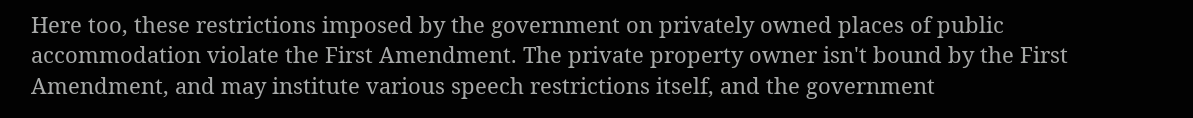Here too, these restrictions imposed by the government on privately owned places of public accommodation violate the First Amendment. The private property owner isn't bound by the First Amendment, and may institute various speech restrictions itself, and the government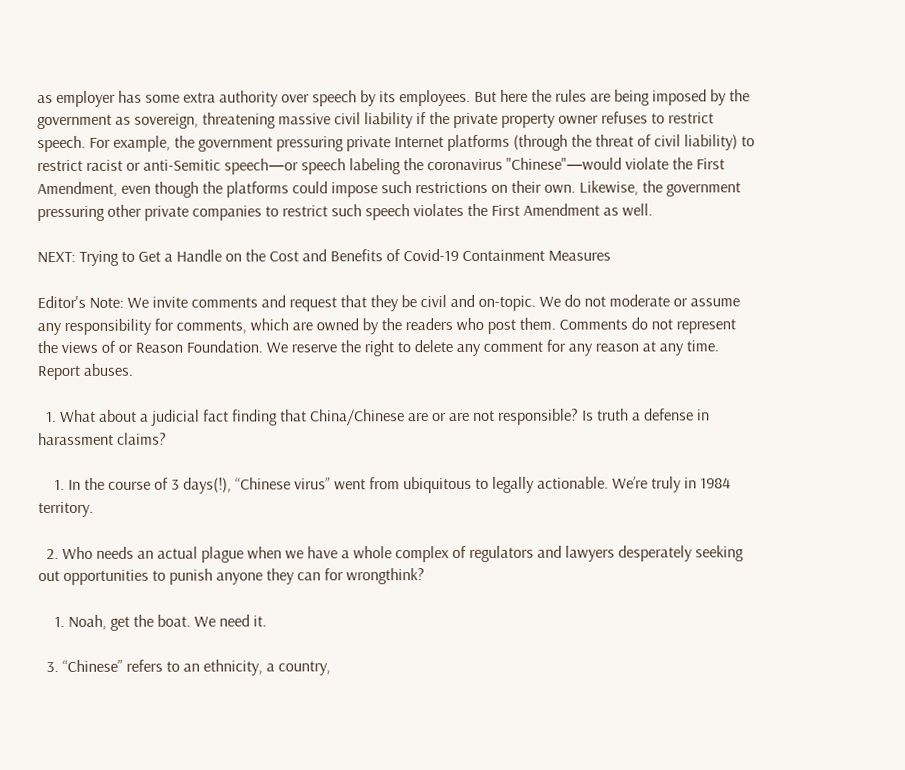as employer has some extra authority over speech by its employees. But here the rules are being imposed by the government as sovereign, threatening massive civil liability if the private property owner refuses to restrict speech. For example, the government pressuring private Internet platforms (through the threat of civil liability) to restrict racist or anti-Semitic speech—or speech labeling the coronavirus "Chinese"—would violate the First Amendment, even though the platforms could impose such restrictions on their own. Likewise, the government pressuring other private companies to restrict such speech violates the First Amendment as well.

NEXT: Trying to Get a Handle on the Cost and Benefits of Covid-19 Containment Measures

Editor's Note: We invite comments and request that they be civil and on-topic. We do not moderate or assume any responsibility for comments, which are owned by the readers who post them. Comments do not represent the views of or Reason Foundation. We reserve the right to delete any comment for any reason at any time. Report abuses.

  1. What about a judicial fact finding that China/Chinese are or are not responsible? Is truth a defense in harassment claims?

    1. In the course of 3 days(!), “Chinese virus” went from ubiquitous to legally actionable. We’re truly in 1984 territory.

  2. Who needs an actual plague when we have a whole complex of regulators and lawyers desperately seeking out opportunities to punish anyone they can for wrongthink?

    1. Noah, get the boat. We need it.

  3. “Chinese” refers to an ethnicity, a country,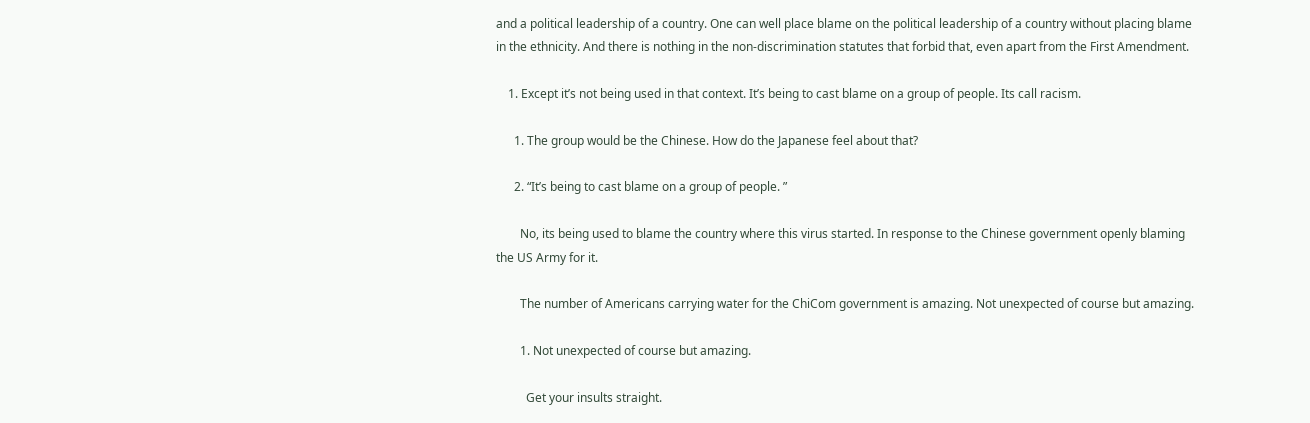and a political leadership of a country. One can well place blame on the political leadership of a country without placing blame in the ethnicity. And there is nothing in the non-discrimination statutes that forbid that, even apart from the First Amendment.

    1. Except it’s not being used in that context. It’s being to cast blame on a group of people. Its call racism.

      1. The group would be the Chinese. How do the Japanese feel about that?

      2. “It’s being to cast blame on a group of people. ”

        No, its being used to blame the country where this virus started. In response to the Chinese government openly blaming the US Army for it.

        The number of Americans carrying water for the ChiCom government is amazing. Not unexpected of course but amazing.

        1. Not unexpected of course but amazing.

          Get your insults straight.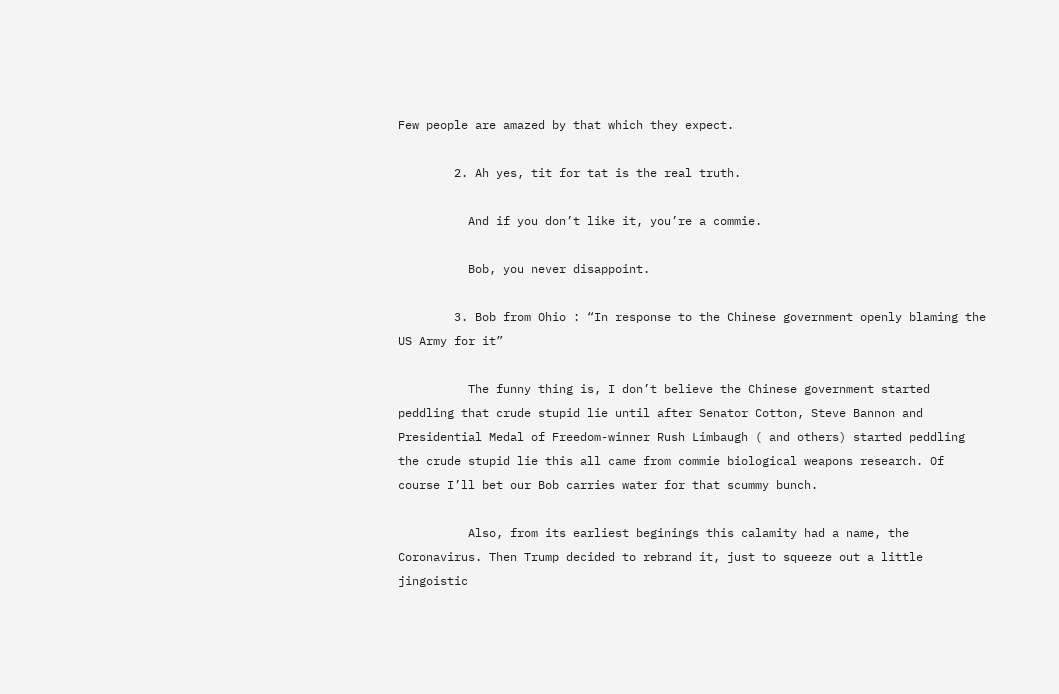Few people are amazed by that which they expect.

        2. Ah yes, tit for tat is the real truth.

          And if you don’t like it, you’re a commie.

          Bob, you never disappoint.

        3. Bob from Ohio : “In response to the Chinese government openly blaming the US Army for it”

          The funny thing is, I don’t believe the Chinese government started peddling that crude stupid lie until after Senator Cotton, Steve Bannon and Presidential Medal of Freedom-winner Rush Limbaugh ( and others) started peddling the crude stupid lie this all came from commie biological weapons research. Of course I’ll bet our Bob carries water for that scummy bunch.

          Also, from its earliest beginings this calamity had a name, the Coronavirus. Then Trump decided to rebrand it, just to squeeze out a little jingoistic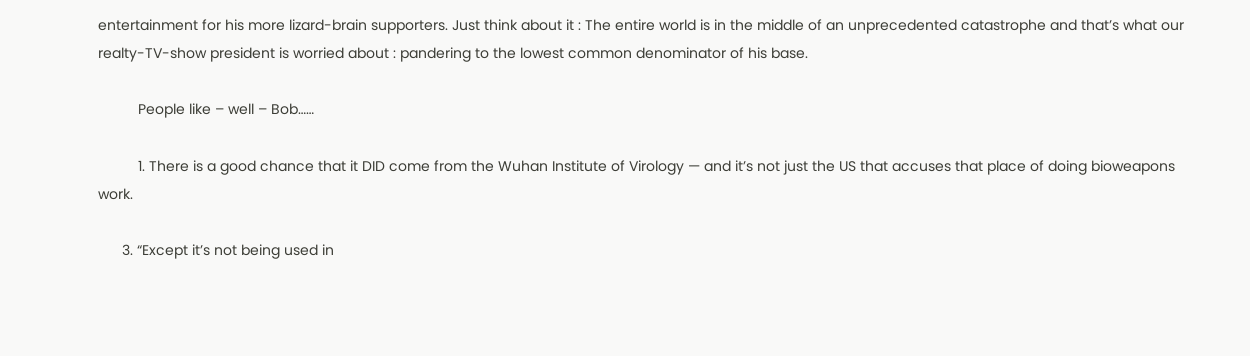entertainment for his more lizard-brain supporters. Just think about it : The entire world is in the middle of an unprecedented catastrophe and that’s what our realty-TV-show president is worried about : pandering to the lowest common denominator of his base.

          People like – well – Bob……

          1. There is a good chance that it DID come from the Wuhan Institute of Virology — and it’s not just the US that accuses that place of doing bioweapons work.

      3. “Except it’s not being used in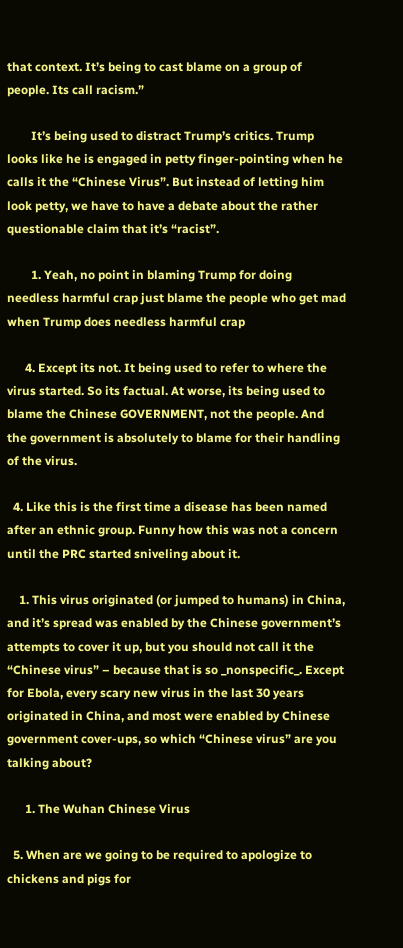that context. It’s being to cast blame on a group of people. Its call racism.”

        It’s being used to distract Trump’s critics. Trump looks like he is engaged in petty finger-pointing when he calls it the “Chinese Virus”. But instead of letting him look petty, we have to have a debate about the rather questionable claim that it’s “racist”.

        1. Yeah, no point in blaming Trump for doing needless harmful crap just blame the people who get mad when Trump does needless harmful crap

      4. Except its not. It being used to refer to where the virus started. So its factual. At worse, its being used to blame the Chinese GOVERNMENT, not the people. And the government is absolutely to blame for their handling of the virus.

  4. Like this is the first time a disease has been named after an ethnic group. Funny how this was not a concern until the PRC started sniveling about it.

    1. This virus originated (or jumped to humans) in China, and it’s spread was enabled by the Chinese government’s attempts to cover it up, but you should not call it the “Chinese virus” – because that is so _nonspecific_. Except for Ebola, every scary new virus in the last 30 years originated in China, and most were enabled by Chinese government cover-ups, so which “Chinese virus” are you talking about?

      1. The Wuhan Chinese Virus

  5. When are we going to be required to apologize to chickens and pigs for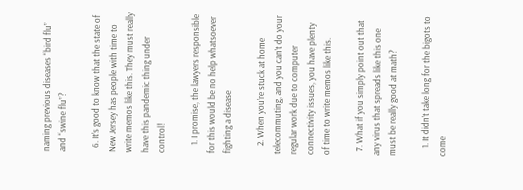naming previous diseases “bird flu” and “swine flu”?

  6. It’s good to know that the state of New Jersey has people with time to write memos like this. They must really have this pandemic thing under control!

    1. I promise, the lawyers responsible for this would be no help whatsoever fighting a disease

    2. When you’re stuck at home telecommuting, and you can’t do your regular work due to computer connectivity issues, you have plenty of time to write memos like this.

  7. What if you simply point out that any virus that spreads like this one must be really good at math?

    1. It didn’t take long for the bigots to come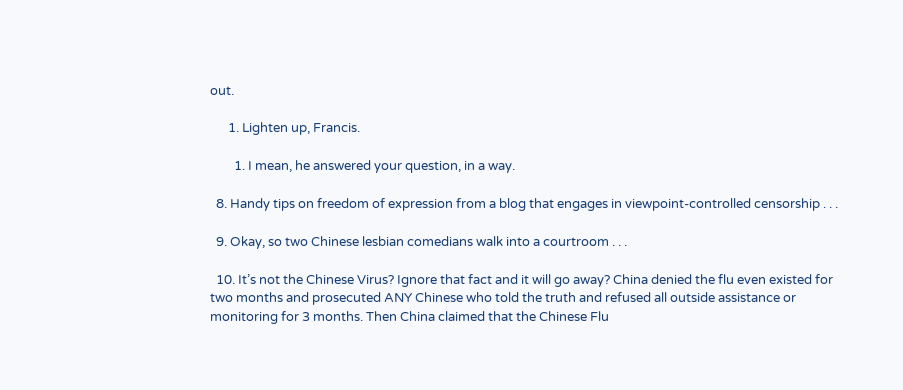out.

      1. Lighten up, Francis.

        1. I mean, he answered your question, in a way.

  8. Handy tips on freedom of expression from a blog that engages in viewpoint-controlled censorship . . .

  9. Okay, so two Chinese lesbian comedians walk into a courtroom . . .

  10. It’s not the Chinese Virus? Ignore that fact and it will go away? China denied the flu even existed for two months and prosecuted ANY Chinese who told the truth and refused all outside assistance or monitoring for 3 months. Then China claimed that the Chinese Flu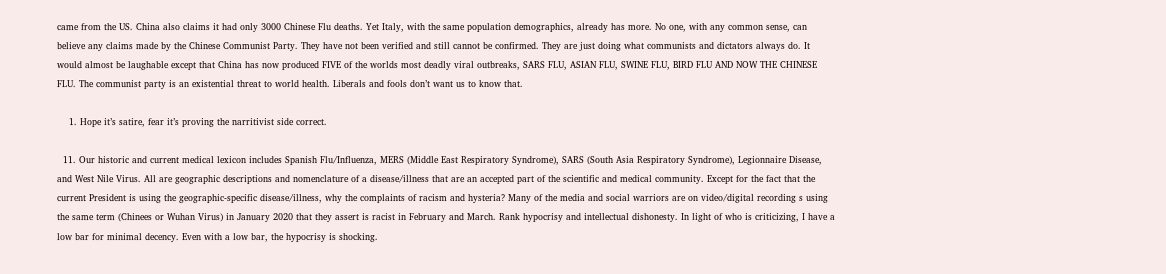came from the US. China also claims it had only 3000 Chinese Flu deaths. Yet Italy, with the same population demographics, already has more. No one, with any common sense, can believe any claims made by the Chinese Communist Party. They have not been verified and still cannot be confirmed. They are just doing what communists and dictators always do. It would almost be laughable except that China has now produced FIVE of the worlds most deadly viral outbreaks, SARS FLU, ASIAN FLU, SWINE FLU, BIRD FLU AND NOW THE CHINESE FLU. The communist party is an existential threat to world health. Liberals and fools don’t want us to know that.

    1. Hope it’s satire, fear it’s proving the narritivist side correct.

  11. Our historic and current medical lexicon includes Spanish Flu/Influenza, MERS (Middle East Respiratory Syndrome), SARS (South Asia Respiratory Syndrome), Legionnaire Disease, and West Nile Virus. All are geographic descriptions and nomenclature of a disease/illness that are an accepted part of the scientific and medical community. Except for the fact that the current President is using the geographic-specific disease/illness, why the complaints of racism and hysteria? Many of the media and social warriors are on video/digital recording s using the same term (Chinees or Wuhan Virus) in January 2020 that they assert is racist in February and March. Rank hypocrisy and intellectual dishonesty. In light of who is criticizing, I have a low bar for minimal decency. Even with a low bar, the hypocrisy is shocking.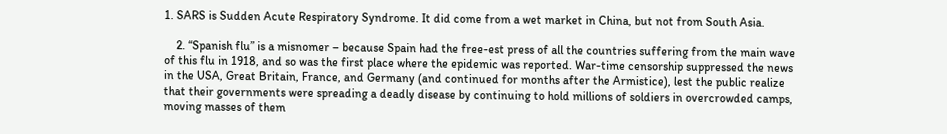1. SARS is Sudden Acute Respiratory Syndrome. It did come from a wet market in China, but not from South Asia.

    2. “Spanish flu” is a misnomer – because Spain had the free-est press of all the countries suffering from the main wave of this flu in 1918, and so was the first place where the epidemic was reported. War-time censorship suppressed the news in the USA, Great Britain, France, and Germany (and continued for months after the Armistice), lest the public realize that their governments were spreading a deadly disease by continuing to hold millions of soldiers in overcrowded camps, moving masses of them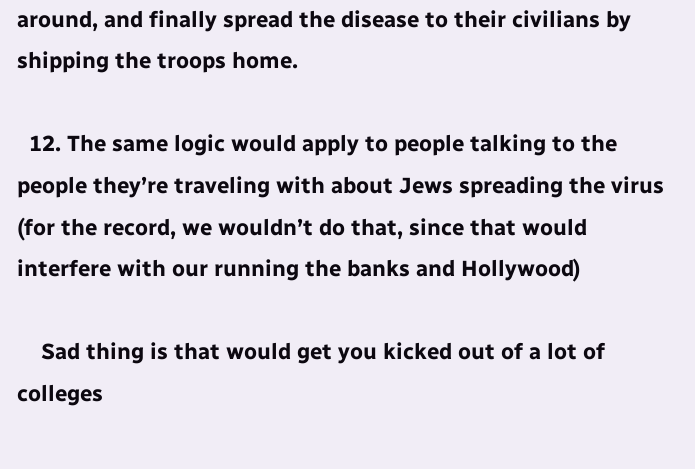around, and finally spread the disease to their civilians by shipping the troops home.

  12. The same logic would apply to people talking to the people they’re traveling with about Jews spreading the virus (for the record, we wouldn’t do that, since that would interfere with our running the banks and Hollywood)

    Sad thing is that would get you kicked out of a lot of colleges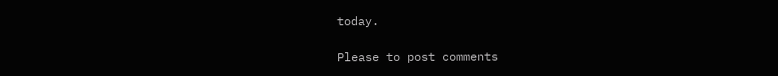today.

Please to post comments